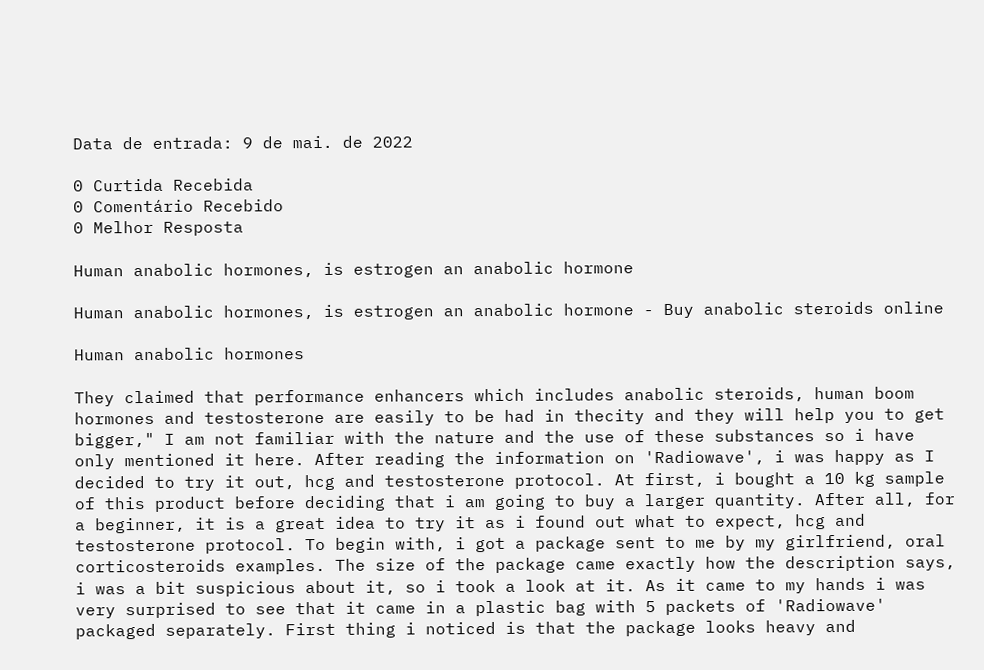Data de entrada: 9 de mai. de 2022

0 Curtida Recebida
0 Comentário Recebido
0 Melhor Resposta

Human anabolic hormones, is estrogen an anabolic hormone

Human anabolic hormones, is estrogen an anabolic hormone - Buy anabolic steroids online

Human anabolic hormones

They claimed that performance enhancers which includes anabolic steroids, human boom hormones and testosterone are easily to be had in thecity and they will help you to get bigger," I am not familiar with the nature and the use of these substances so i have only mentioned it here. After reading the information on 'Radiowave', i was happy as I decided to try it out, hcg and testosterone protocol. At first, i bought a 10 kg sample of this product before deciding that i am going to buy a larger quantity. After all, for a beginner, it is a great idea to try it as i found out what to expect, hcg and testosterone protocol. To begin with, i got a package sent to me by my girlfriend, oral corticosteroids examples. The size of the package came exactly how the description says, i was a bit suspicious about it, so i took a look at it. As it came to my hands i was very surprised to see that it came in a plastic bag with 5 packets of 'Radiowave' packaged separately. First thing i noticed is that the package looks heavy and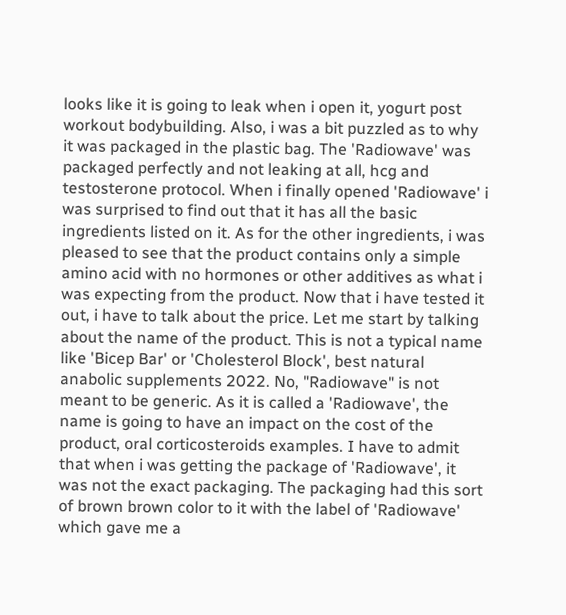looks like it is going to leak when i open it, yogurt post workout bodybuilding. Also, i was a bit puzzled as to why it was packaged in the plastic bag. The 'Radiowave' was packaged perfectly and not leaking at all, hcg and testosterone protocol. When i finally opened 'Radiowave' i was surprised to find out that it has all the basic ingredients listed on it. As for the other ingredients, i was pleased to see that the product contains only a simple amino acid with no hormones or other additives as what i was expecting from the product. Now that i have tested it out, i have to talk about the price. Let me start by talking about the name of the product. This is not a typical name like 'Bicep Bar' or 'Cholesterol Block', best natural anabolic supplements 2022. No, "Radiowave" is not meant to be generic. As it is called a 'Radiowave', the name is going to have an impact on the cost of the product, oral corticosteroids examples. I have to admit that when i was getting the package of 'Radiowave', it was not the exact packaging. The packaging had this sort of brown brown color to it with the label of 'Radiowave' which gave me a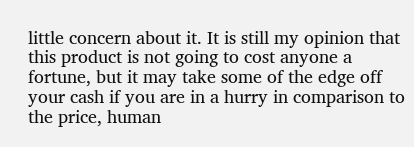little concern about it. It is still my opinion that this product is not going to cost anyone a fortune, but it may take some of the edge off your cash if you are in a hurry in comparison to the price, human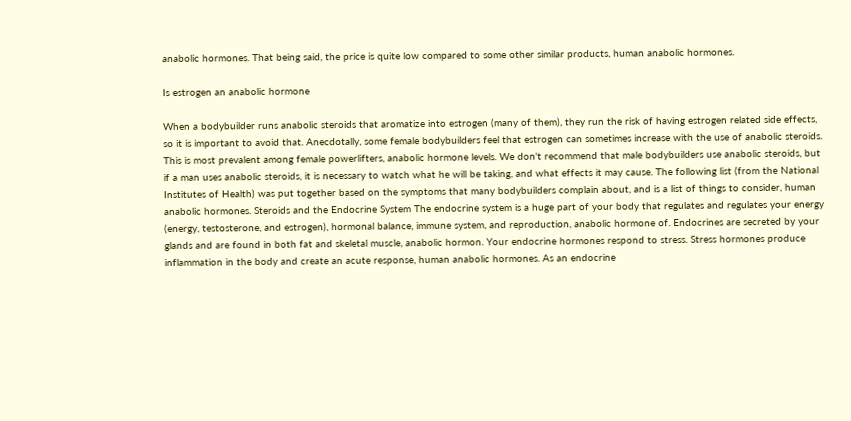anabolic hormones. That being said, the price is quite low compared to some other similar products, human anabolic hormones.

Is estrogen an anabolic hormone

When a bodybuilder runs anabolic steroids that aromatize into estrogen (many of them), they run the risk of having estrogen related side effects, so it is important to avoid that. Anecdotally, some female bodybuilders feel that estrogen can sometimes increase with the use of anabolic steroids. This is most prevalent among female powerlifters, anabolic hormone levels. We don't recommend that male bodybuilders use anabolic steroids, but if a man uses anabolic steroids, it is necessary to watch what he will be taking, and what effects it may cause. The following list (from the National Institutes of Health) was put together based on the symptoms that many bodybuilders complain about, and is a list of things to consider, human anabolic hormones. Steroids and the Endocrine System The endocrine system is a huge part of your body that regulates and regulates your energy (energy, testosterone, and estrogen), hormonal balance, immune system, and reproduction, anabolic hormone of. Endocrines are secreted by your glands and are found in both fat and skeletal muscle, anabolic hormon. Your endocrine hormones respond to stress. Stress hormones produce inflammation in the body and create an acute response, human anabolic hormones. As an endocrine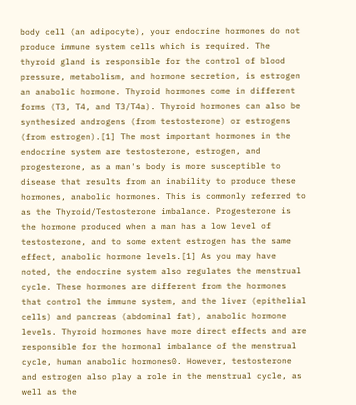body cell (an adipocyte), your endocrine hormones do not produce immune system cells which is required. The thyroid gland is responsible for the control of blood pressure, metabolism, and hormone secretion, is estrogen an anabolic hormone. Thyroid hormones come in different forms (T3, T4, and T3/T4a). Thyroid hormones can also be synthesized androgens (from testosterone) or estrogens (from estrogen).[1] The most important hormones in the endocrine system are testosterone, estrogen, and progesterone, as a man's body is more susceptible to disease that results from an inability to produce these hormones, anabolic hormones. This is commonly referred to as the Thyroid/Testosterone imbalance. Progesterone is the hormone produced when a man has a low level of testosterone, and to some extent estrogen has the same effect, anabolic hormone levels.[1] As you may have noted, the endocrine system also regulates the menstrual cycle. These hormones are different from the hormones that control the immune system, and the liver (epithelial cells) and pancreas (abdominal fat), anabolic hormone levels. Thyroid hormones have more direct effects and are responsible for the hormonal imbalance of the menstrual cycle, human anabolic hormones0. However, testosterone and estrogen also play a role in the menstrual cycle, as well as the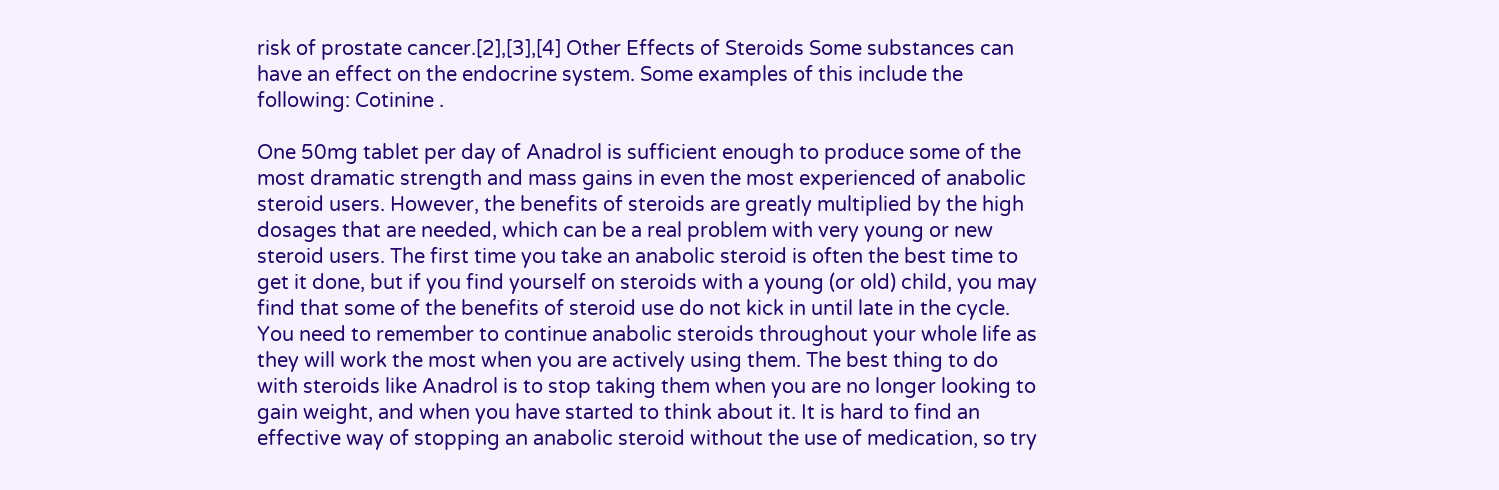risk of prostate cancer.[2],[3],[4] Other Effects of Steroids Some substances can have an effect on the endocrine system. Some examples of this include the following: Cotinine .

One 50mg tablet per day of Anadrol is sufficient enough to produce some of the most dramatic strength and mass gains in even the most experienced of anabolic steroid users. However, the benefits of steroids are greatly multiplied by the high dosages that are needed, which can be a real problem with very young or new steroid users. The first time you take an anabolic steroid is often the best time to get it done, but if you find yourself on steroids with a young (or old) child, you may find that some of the benefits of steroid use do not kick in until late in the cycle. You need to remember to continue anabolic steroids throughout your whole life as they will work the most when you are actively using them. The best thing to do with steroids like Anadrol is to stop taking them when you are no longer looking to gain weight, and when you have started to think about it. It is hard to find an effective way of stopping an anabolic steroid without the use of medication, so try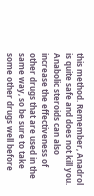this method. Remember, Anadrol is quite safe and does not kill you. Anabolic steroids can also increase the effectiveness of other drugs that are used in the same way, so be sure to take some other drugs well before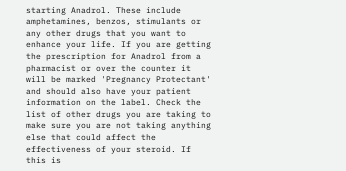starting Anadrol. These include amphetamines, benzos, stimulants or any other drugs that you want to enhance your life. If you are getting the prescription for Anadrol from a pharmacist or over the counter it will be marked 'Pregnancy Protectant' and should also have your patient information on the label. Check the list of other drugs you are taking to make sure you are not taking anything else that could affect the effectiveness of your steroid. If this is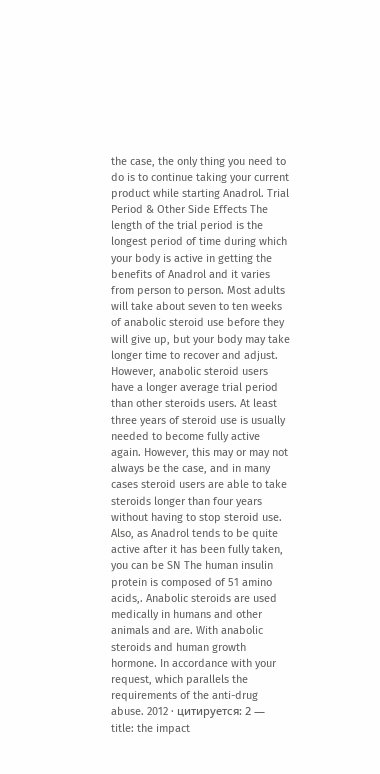the case, the only thing you need to do is to continue taking your current product while starting Anadrol. Trial Period & Other Side Effects The length of the trial period is the longest period of time during which your body is active in getting the benefits of Anadrol and it varies from person to person. Most adults will take about seven to ten weeks of anabolic steroid use before they will give up, but your body may take longer time to recover and adjust. However, anabolic steroid users have a longer average trial period than other steroids users. At least three years of steroid use is usually needed to become fully active again. However, this may or may not always be the case, and in many cases steroid users are able to take steroids longer than four years without having to stop steroid use. Also, as Anadrol tends to be quite active after it has been fully taken, you can be SN The human insulin protein is composed of 51 amino acids,. Anabolic steroids are used medically in humans and other animals and are. With anabolic steroids and human growth hormone. In accordance with your request, which parallels the requirements of the anti-drug abuse. 2012 · цитируется: 2 — title: the impact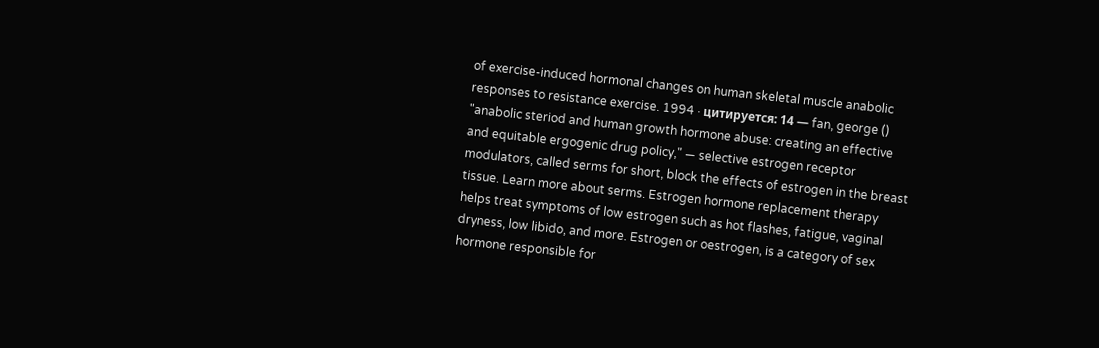of exercise-induced hormonal changes on human skeletal muscle anabolic responses to resistance exercise. 1994 · цитируется: 14 — fan, george () "anabolic steriod and human growth hormone abuse: creating an effective and equitable ergogenic drug policy," — selective estrogen receptor modulators, called serms for short, block the effects of estrogen in the breast tissue. Learn more about serms. Estrogen hormone replacement therapy helps treat symptoms of low estrogen such as hot flashes, fatigue, vaginal dryness, low libido, and more. Estrogen or oestrogen, is a category of sex hormone responsible for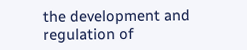the development and regulation of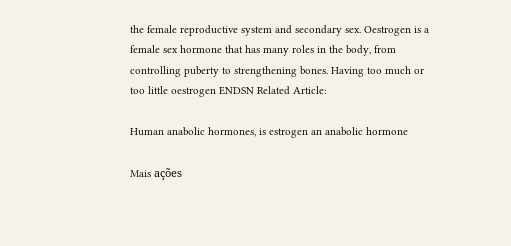the female reproductive system and secondary sex. Oestrogen is a female sex hormone that has many roles in the body, from controlling puberty to strengthening bones. Having too much or too little oestrogen ENDSN Related Article:

Human anabolic hormones, is estrogen an anabolic hormone

Mais ações